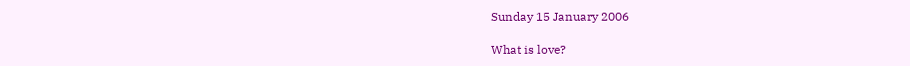Sunday 15 January 2006

What is love?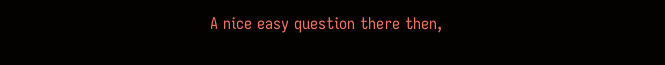A nice easy question there then,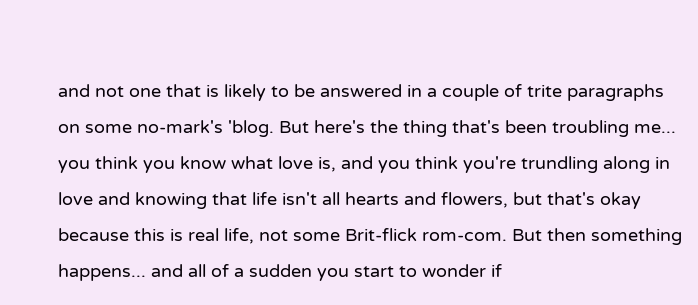and not one that is likely to be answered in a couple of trite paragraphs on some no-mark's 'blog. But here's the thing that's been troubling me... you think you know what love is, and you think you're trundling along in love and knowing that life isn't all hearts and flowers, but that's okay because this is real life, not some Brit-flick rom-com. But then something happens... and all of a sudden you start to wonder if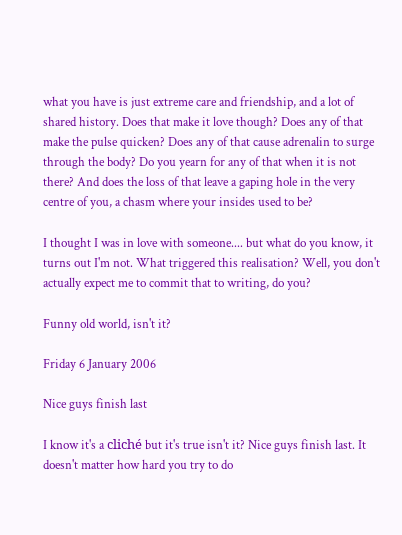what you have is just extreme care and friendship, and a lot of shared history. Does that make it love though? Does any of that make the pulse quicken? Does any of that cause adrenalin to surge through the body? Do you yearn for any of that when it is not there? And does the loss of that leave a gaping hole in the very centre of you, a chasm where your insides used to be?

I thought I was in love with someone.... but what do you know, it turns out I'm not. What triggered this realisation? Well, you don't actually expect me to commit that to writing, do you?

Funny old world, isn't it?

Friday 6 January 2006

Nice guys finish last

I know it's a cliché but it's true isn't it? Nice guys finish last. It doesn't matter how hard you try to do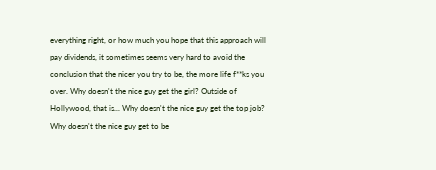everything right, or how much you hope that this approach will pay dividends, it sometimes seems very hard to avoid the conclusion that the nicer you try to be, the more life f**ks you over. Why doesn't the nice guy get the girl? Outside of Hollywood, that is... Why doesn't the nice guy get the top job? Why doesn't the nice guy get to be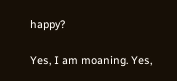happy?

Yes, I am moaning. Yes,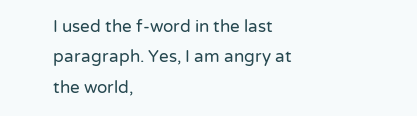I used the f-word in the last paragraph. Yes, I am angry at the world,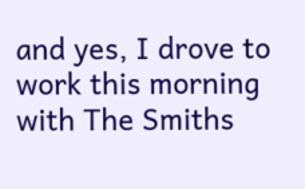and yes, I drove to work this morning with The Smiths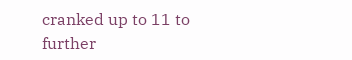cranked up to 11 to further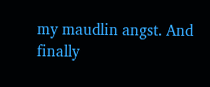my maudlin angst. And finally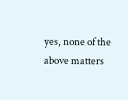yes, none of the above matters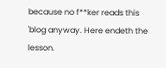because no f**ker reads this 'blog anyway. Here endeth the lesson.